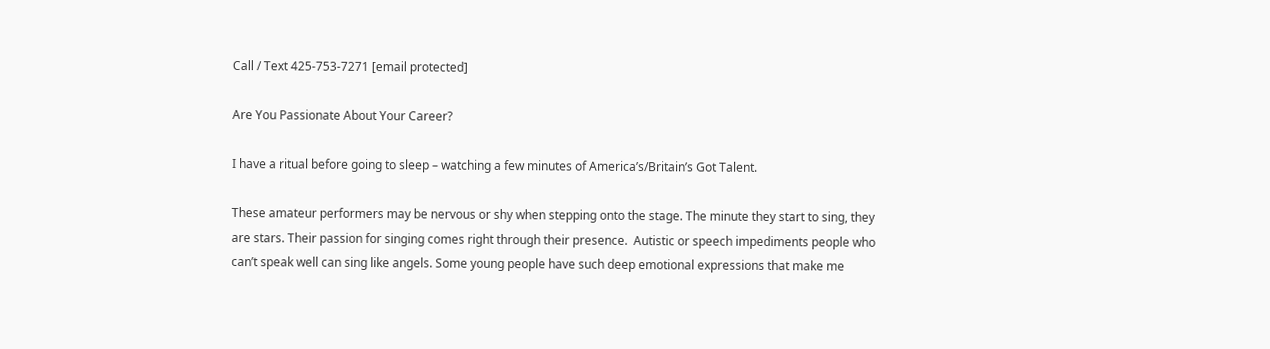Call / Text 425-753-7271 [email protected]

Are You Passionate About Your Career?

I have a ritual before going to sleep – watching a few minutes of America’s/Britain’s Got Talent.

These amateur performers may be nervous or shy when stepping onto the stage. The minute they start to sing, they are stars. Their passion for singing comes right through their presence.  Autistic or speech impediments people who can’t speak well can sing like angels. Some young people have such deep emotional expressions that make me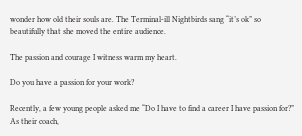wonder how old their souls are. The Terminal-ill Nightbirds sang “it’s ok” so beautifully that she moved the entire audience.

The passion and courage I witness warm my heart.

Do you have a passion for your work?

Recently, a few young people asked me “Do I have to find a career I have passion for?” As their coach,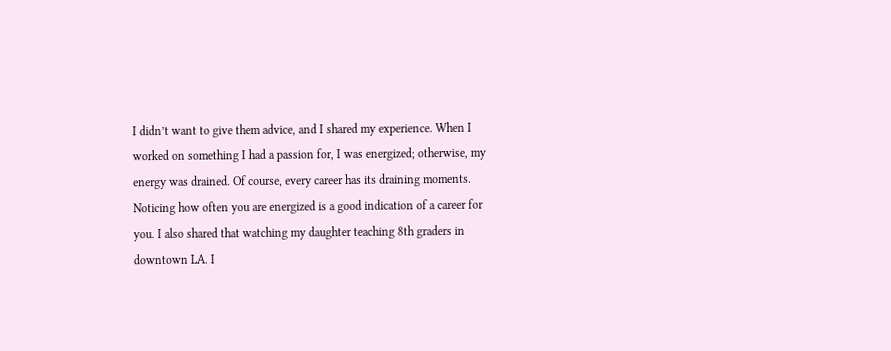I didn’t want to give them advice, and I shared my experience. When I worked on something I had a passion for, I was energized; otherwise, my energy was drained. Of course, every career has its draining moments. Noticing how often you are energized is a good indication of a career for you. I also shared that watching my daughter teaching 8th graders in downtown LA. I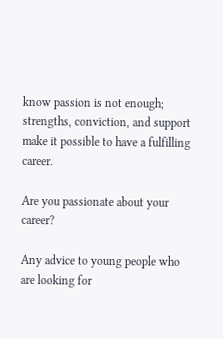know passion is not enough; strengths, conviction, and support make it possible to have a fulfilling career.

Are you passionate about your career?

Any advice to young people who are looking for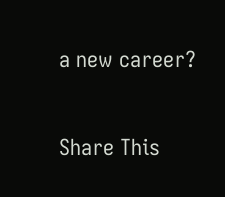a new career?

Share This